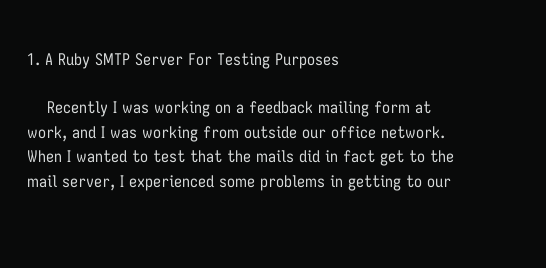1. A Ruby SMTP Server For Testing Purposes

    Recently I was working on a feedback mailing form at work, and I was working from outside our office network. When I wanted to test that the mails did in fact get to the mail server, I experienced some problems in getting to our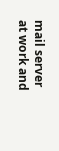mail server at work and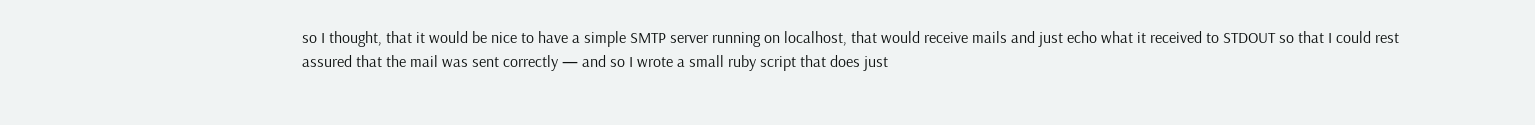so I thought, that it would be nice to have a simple SMTP server running on localhost, that would receive mails and just echo what it received to STDOUT so that I could rest assured that the mail was sent correctly — and so I wrote a small ruby script that does just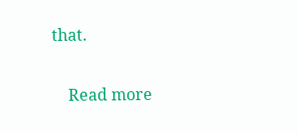that.

    Read more